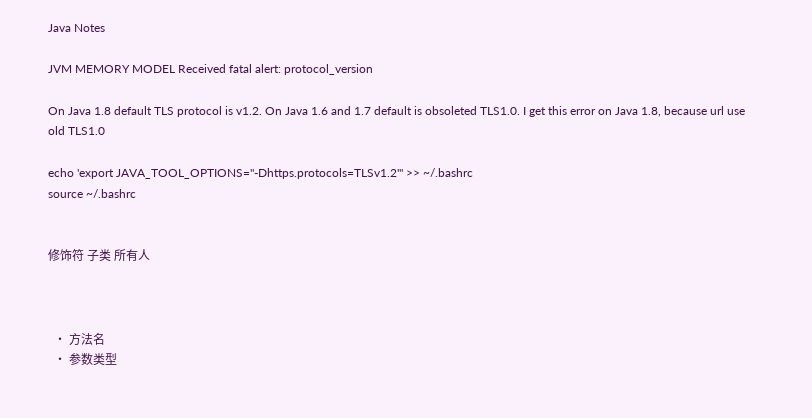Java Notes

JVM MEMORY MODEL Received fatal alert: protocol_version

On Java 1.8 default TLS protocol is v1.2. On Java 1.6 and 1.7 default is obsoleted TLS1.0. I get this error on Java 1.8, because url use old TLS1.0

echo 'export JAVA_TOOL_OPTIONS="-Dhttps.protocols=TLSv1.2"' >> ~/.bashrc
source ~/.bashrc


修饰符 子类 所有人



  • 方法名
  • 参数类型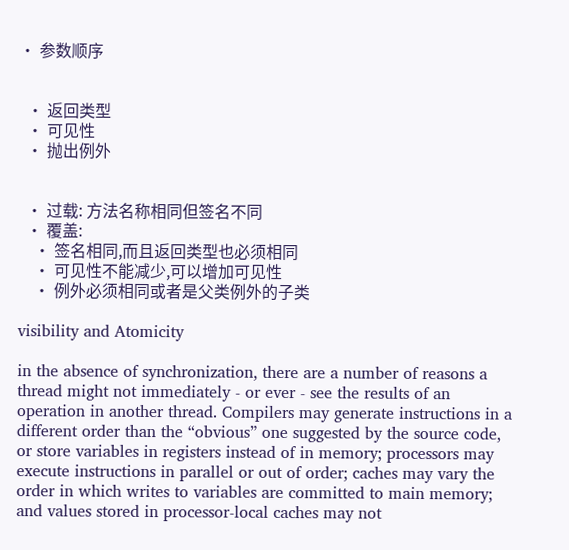• 参数顺序


  • 返回类型
  • 可见性
  • 抛出例外


  • 过载: 方法名称相同但签名不同
  • 覆盖:
    • 签名相同,而且返回类型也必须相同
    • 可见性不能减少,可以增加可见性
    • 例外必须相同或者是父类例外的子类

visibility and Atomicity

in the absence of synchronization, there are a number of reasons a thread might not immediately ‐ or ever ‐ see the results of an operation in another thread. Compilers may generate instructions in a different order than the “obvious” one suggested by the source code, or store variables in registers instead of in memory; processors may execute instructions in parallel or out of order; caches may vary the order in which writes to variables are committed to main memory; and values stored in processor‐local caches may not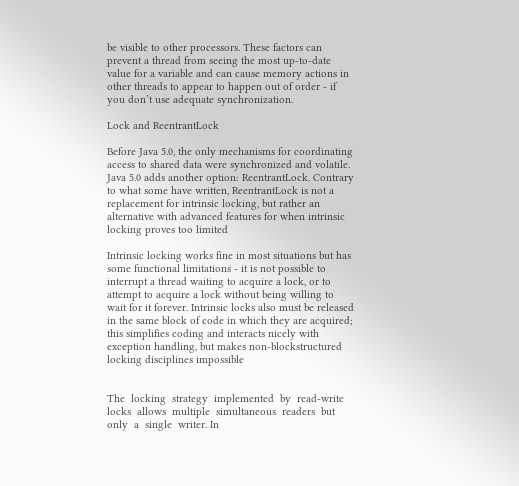be visible to other processors. These factors can prevent a thread from seeing the most up‐to‐date value for a variable and can cause memory actions in other threads to appear to happen out of order ‐ if you don’t use adequate synchronization.

Lock and ReentrantLock

Before Java 5.0, the only mechanisms for coordinating access to shared data were synchronized and volatile. Java 5.0 adds another option: ReentrantLock. Contrary to what some have written, ReentrantLock is not a replacement for intrinsic locking, but rather an alternative with advanced features for when intrinsic locking proves too limited

Intrinsic locking works fine in most situations but has some functional limitations ‐ it is not possible to interrupt a thread waiting to acquire a lock, or to attempt to acquire a lock without being willing to wait for it forever. Intrinsic locks also must be released in the same block of code in which they are acquired; this simplifies coding and interacts nicely with exception handling, but makes non‐blockstructured locking disciplines impossible


The  locking  strategy  implemented  by  read‐write  locks  allows  multiple  simultaneous  readers  but  only  a  single  writer. In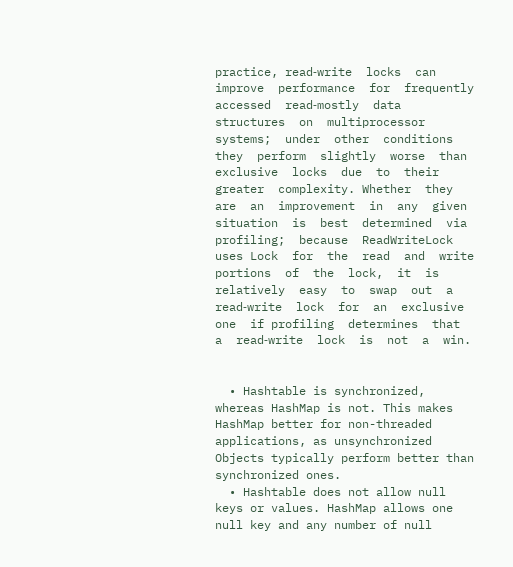practice, read‐write  locks  can  improve  performance  for  frequently  accessed  read‐mostly  data  structures  on  multiprocessor systems;  under  other  conditions  they  perform  slightly  worse  than  exclusive  locks  due  to  their  greater  complexity. Whether  they  are  an  improvement  in  any  given  situation  is  best  determined  via  profiling;  because  ReadWriteLock  uses Lock  for  the  read  and  write  portions  of  the  lock,  it  is  relatively  easy  to  swap  out  a  read‐write  lock  for  an  exclusive  one  if profiling  determines  that  a  read‐write  lock  is  not  a  win.


  • Hashtable is synchronized, whereas HashMap is not. This makes HashMap better for non-threaded applications, as unsynchronized Objects typically perform better than synchronized ones.
  • Hashtable does not allow null keys or values. HashMap allows one null key and any number of null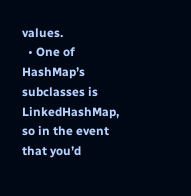values.
  • One of HashMap’s subclasses is LinkedHashMap, so in the event that you’d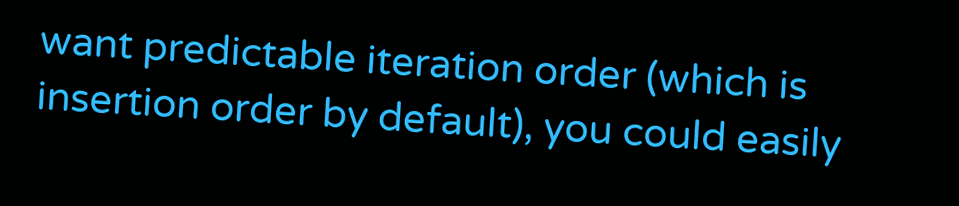want predictable iteration order (which is insertion order by default), you could easily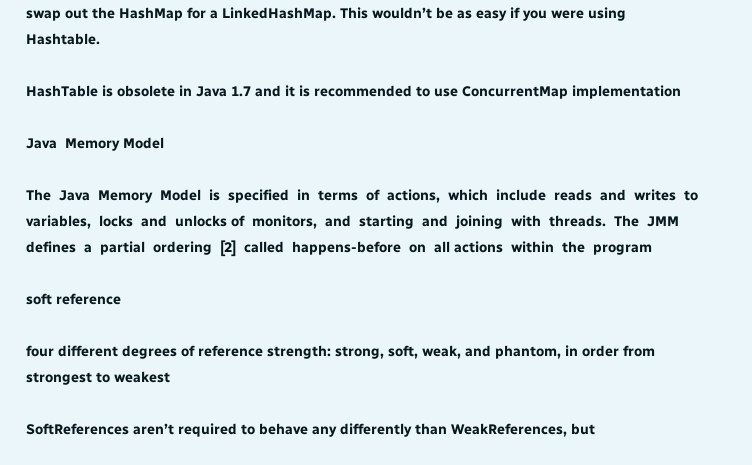swap out the HashMap for a LinkedHashMap. This wouldn’t be as easy if you were using Hashtable.

HashTable is obsolete in Java 1.7 and it is recommended to use ConcurrentMap implementation

Java  Memory Model

The  Java  Memory  Model  is  specified  in  terms  of  actions,  which  include  reads  and  writes  to  variables,  locks  and  unlocks of  monitors,  and  starting  and  joining  with  threads.  The  JMM  defines  a  partial  ordering  [2]  called  happens‐before  on  all actions  within  the  program

soft reference

four different degrees of reference strength: strong, soft, weak, and phantom, in order from strongest to weakest

SoftReferences aren’t required to behave any differently than WeakReferences, but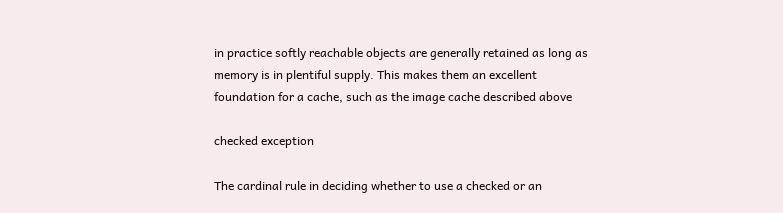in practice softly reachable objects are generally retained as long as memory is in plentiful supply. This makes them an excellent foundation for a cache, such as the image cache described above

checked exception

The cardinal rule in deciding whether to use a checked or an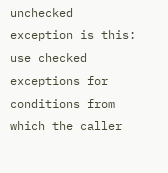unchecked exception is this: use checked exceptions for conditions from which the caller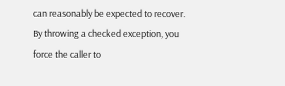can reasonably be expected to recover. By throwing a checked exception, you force the caller to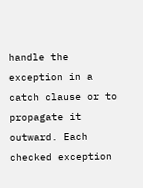handle the exception in a catch clause or to propagate it outward. Each checked exception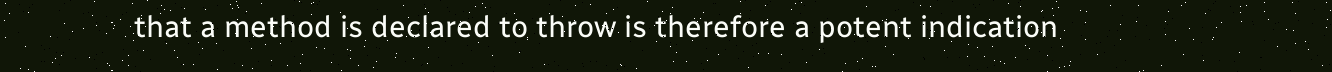that a method is declared to throw is therefore a potent indication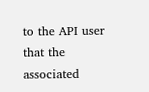to the API user that the associated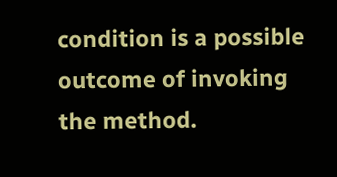condition is a possible outcome of invoking the method.